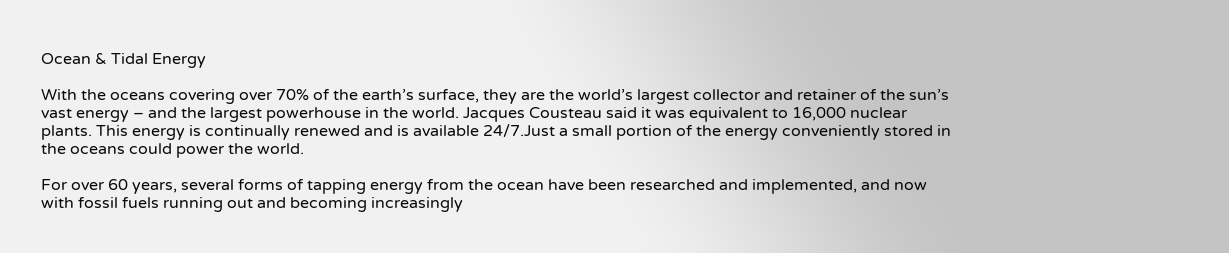Ocean & Tidal Energy

With the oceans covering over 70% of the earth’s surface, they are the world’s largest collector and retainer of the sun’s vast energy – and the largest powerhouse in the world. Jacques Cousteau said it was equivalent to 16,000 nuclear plants. This energy is continually renewed and is available 24/7.Just a small portion of the energy conveniently stored in the oceans could power the world.

For over 60 years, several forms of tapping energy from the ocean have been researched and implemented, and now with fossil fuels running out and becoming increasingly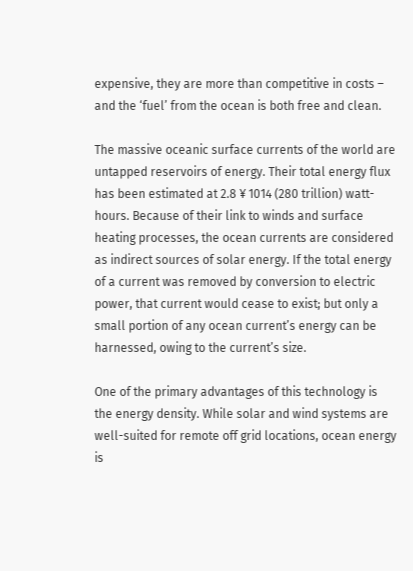expensive, they are more than competitive in costs – and the ‘fuel’ from the ocean is both free and clean.

The massive oceanic surface currents of the world are untapped reservoirs of energy. Their total energy flux has been estimated at 2.8 ¥ 1014 (280 trillion) watt-hours. Because of their link to winds and surface heating processes, the ocean currents are considered as indirect sources of solar energy. If the total energy of a current was removed by conversion to electric power, that current would cease to exist; but only a small portion of any ocean current’s energy can be harnessed, owing to the current’s size.

One of the primary advantages of this technology is the energy density. While solar and wind systems are well-suited for remote off grid locations, ocean energy is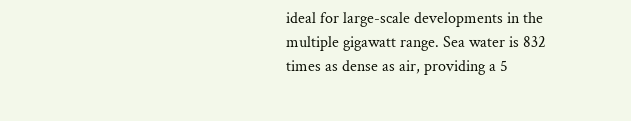ideal for large-scale developments in the multiple gigawatt range. Sea water is 832 times as dense as air, providing a 5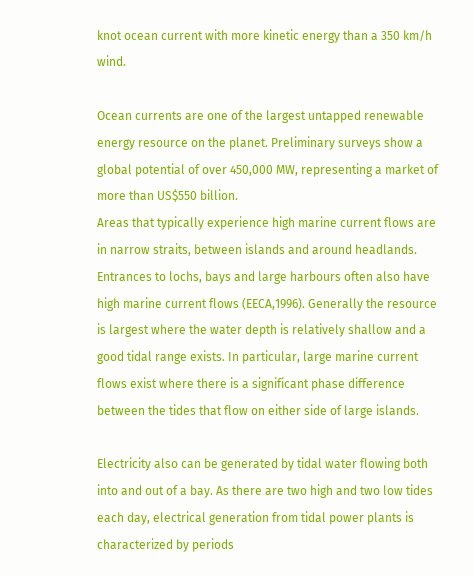knot ocean current with more kinetic energy than a 350 km/h wind.

Ocean currents are one of the largest untapped renewable energy resource on the planet. Preliminary surveys show a global potential of over 450,000 MW, representing a market of more than US$550 billion.
Areas that typically experience high marine current flows are in narrow straits, between islands and around headlands. Entrances to lochs, bays and large harbours often also have high marine current flows (EECA,1996). Generally the resource is largest where the water depth is relatively shallow and a good tidal range exists. In particular, large marine current flows exist where there is a significant phase difference between the tides that flow on either side of large islands.

Electricity also can be generated by tidal water flowing both into and out of a bay. As there are two high and two low tides each day, electrical generation from tidal power plants is characterized by periods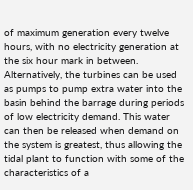of maximum generation every twelve hours, with no electricity generation at the six hour mark in between. Alternatively, the turbines can be used as pumps to pump extra water into the basin behind the barrage during periods of low electricity demand. This water can then be released when demand on the system is greatest, thus allowing the tidal plant to function with some of the characteristics of a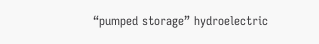“pumped storage” hydroelectric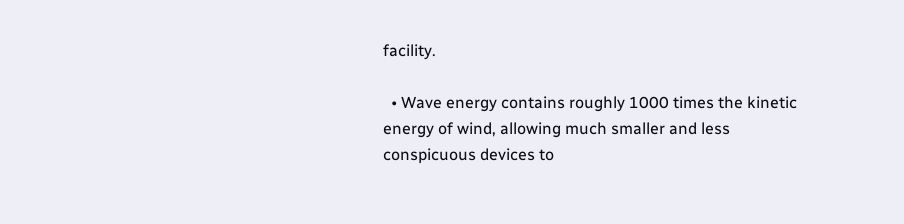facility.

  • Wave energy contains roughly 1000 times the kinetic energy of wind, allowing much smaller and less conspicuous devices to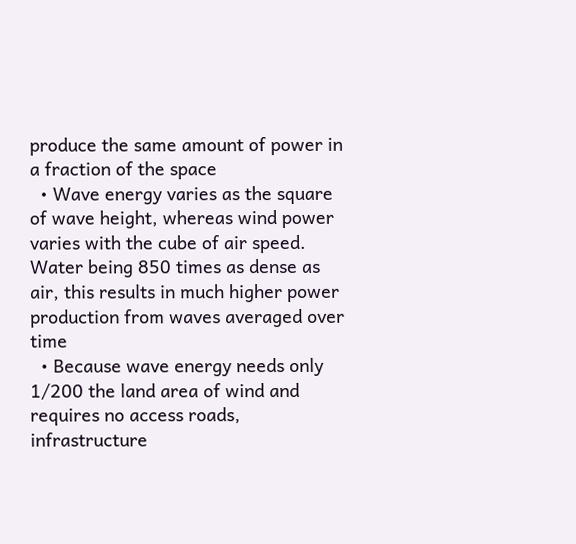produce the same amount of power in a fraction of the space
  • Wave energy varies as the square of wave height, whereas wind power varies with the cube of air speed. Water being 850 times as dense as air, this results in much higher power production from waves averaged over time
  • Because wave energy needs only 1/200 the land area of wind and requires no access roads, infrastructure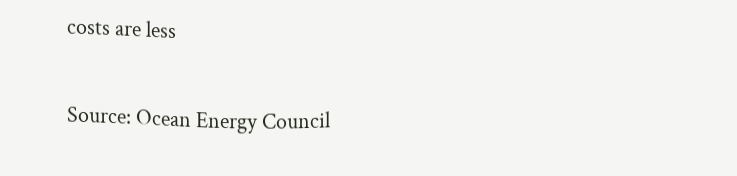costs are less

Source: Ocean Energy Council